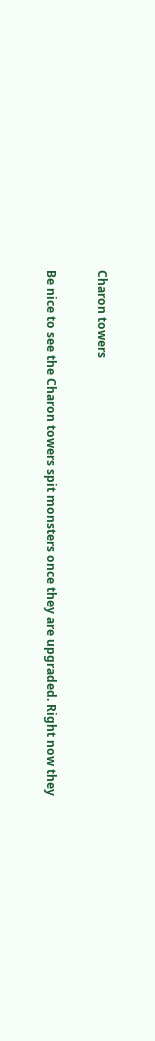Charon towers

Be nice to see the Charon towers spit monsters once they are upgraded. Right now they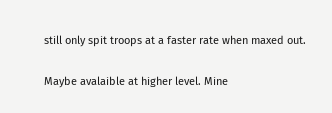still only spit troops at a faster rate when maxed out.

Maybe avalaible at higher level. Mine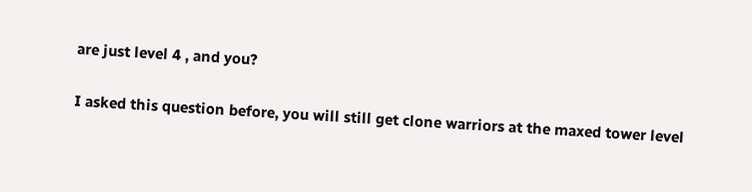are just level 4 , and you?

I asked this question before, you will still get clone warriors at the maxed tower level